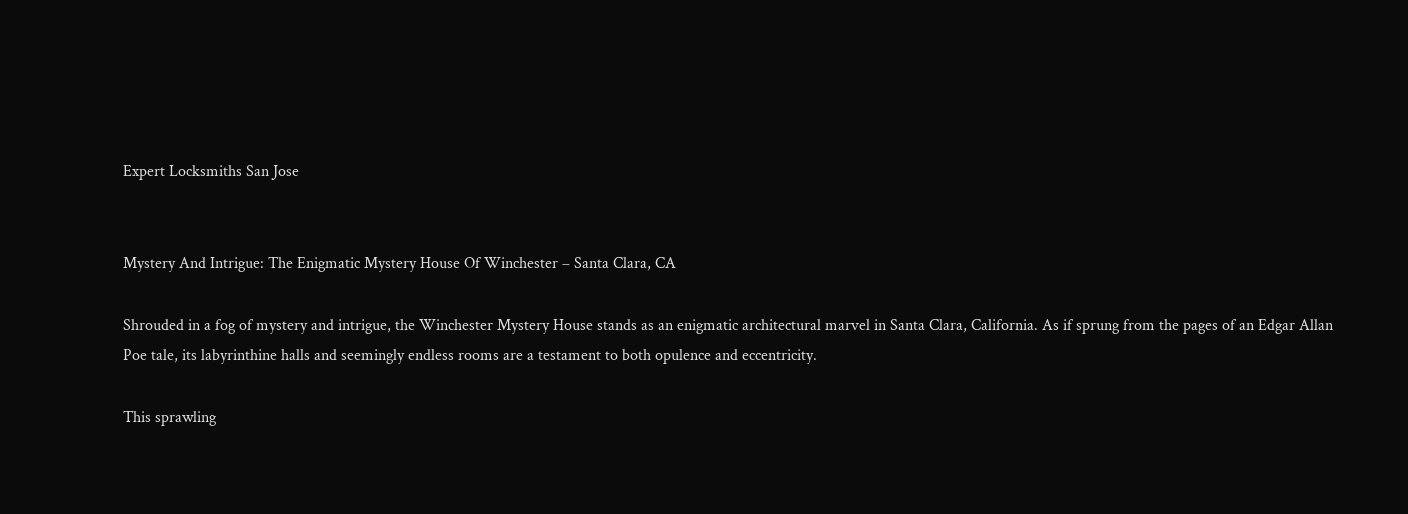Expert Locksmiths San Jose


Mystery And Intrigue: The Enigmatic Mystery House Of Winchester – Santa Clara, CA

Shrouded in a fog of mystery and intrigue, the Winchester Mystery House stands as an enigmatic architectural marvel in Santa Clara, California. As if sprung from the pages of an Edgar Allan Poe tale, its labyrinthine halls and seemingly endless rooms are a testament to both opulence and eccentricity.

This sprawling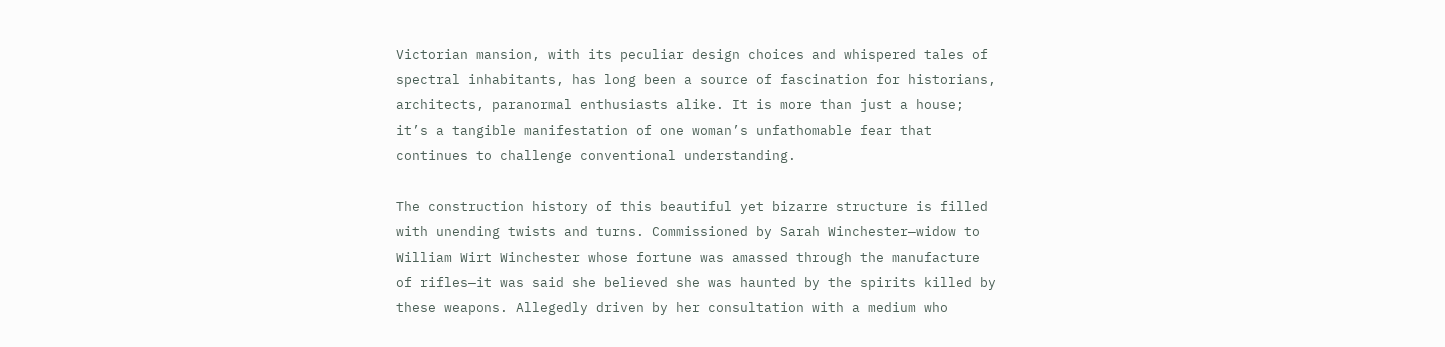Victorian mansion, with its peculiar design choices and whispered tales of spectral inhabitants, has long been a source of fascination for historians, architects, paranormal enthusiasts alike. It is more than just a house; it’s a tangible manifestation of one woman’s unfathomable fear that continues to challenge conventional understanding.

The construction history of this beautiful yet bizarre structure is filled with unending twists and turns. Commissioned by Sarah Winchester—widow to William Wirt Winchester whose fortune was amassed through the manufacture of rifles—it was said she believed she was haunted by the spirits killed by these weapons. Allegedly driven by her consultation with a medium who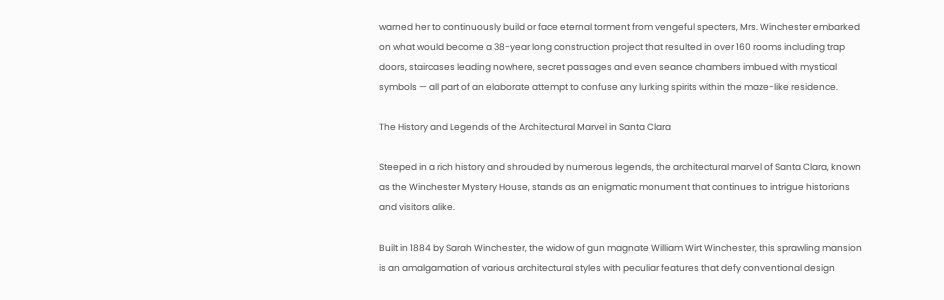warned her to continuously build or face eternal torment from vengeful specters, Mrs. Winchester embarked on what would become a 38-year long construction project that resulted in over 160 rooms including trap doors, staircases leading nowhere, secret passages and even seance chambers imbued with mystical symbols — all part of an elaborate attempt to confuse any lurking spirits within the maze-like residence.

The History and Legends of the Architectural Marvel in Santa Clara

Steeped in a rich history and shrouded by numerous legends, the architectural marvel of Santa Clara, known as the Winchester Mystery House, stands as an enigmatic monument that continues to intrigue historians and visitors alike.

Built in 1884 by Sarah Winchester, the widow of gun magnate William Wirt Winchester, this sprawling mansion is an amalgamation of various architectural styles with peculiar features that defy conventional design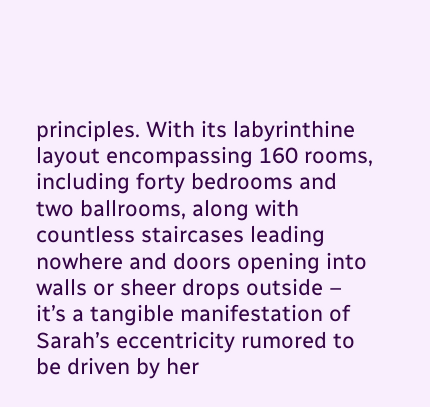principles. With its labyrinthine layout encompassing 160 rooms, including forty bedrooms and two ballrooms, along with countless staircases leading nowhere and doors opening into walls or sheer drops outside – it’s a tangible manifestation of Sarah’s eccentricity rumored to be driven by her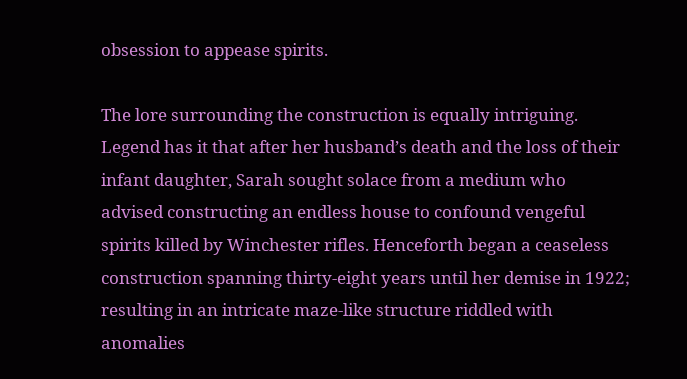obsession to appease spirits.

The lore surrounding the construction is equally intriguing. Legend has it that after her husband’s death and the loss of their infant daughter, Sarah sought solace from a medium who advised constructing an endless house to confound vengeful spirits killed by Winchester rifles. Henceforth began a ceaseless construction spanning thirty-eight years until her demise in 1922; resulting in an intricate maze-like structure riddled with anomalies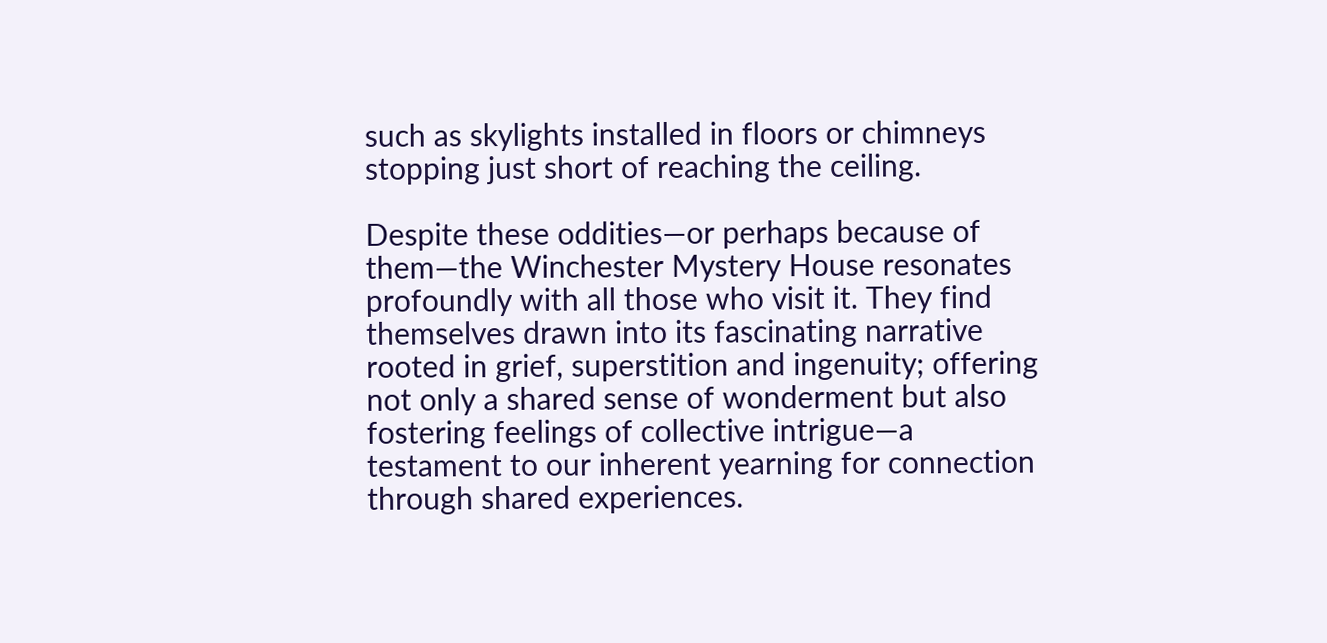such as skylights installed in floors or chimneys stopping just short of reaching the ceiling.

Despite these oddities—or perhaps because of them—the Winchester Mystery House resonates profoundly with all those who visit it. They find themselves drawn into its fascinating narrative rooted in grief, superstition and ingenuity; offering not only a shared sense of wonderment but also fostering feelings of collective intrigue—a testament to our inherent yearning for connection through shared experiences.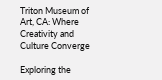Triton Museum of Art, CA: Where Creativity and Culture Converge

Exploring the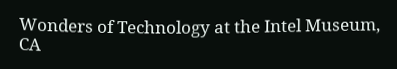Wonders of Technology at the Intel Museum, CA